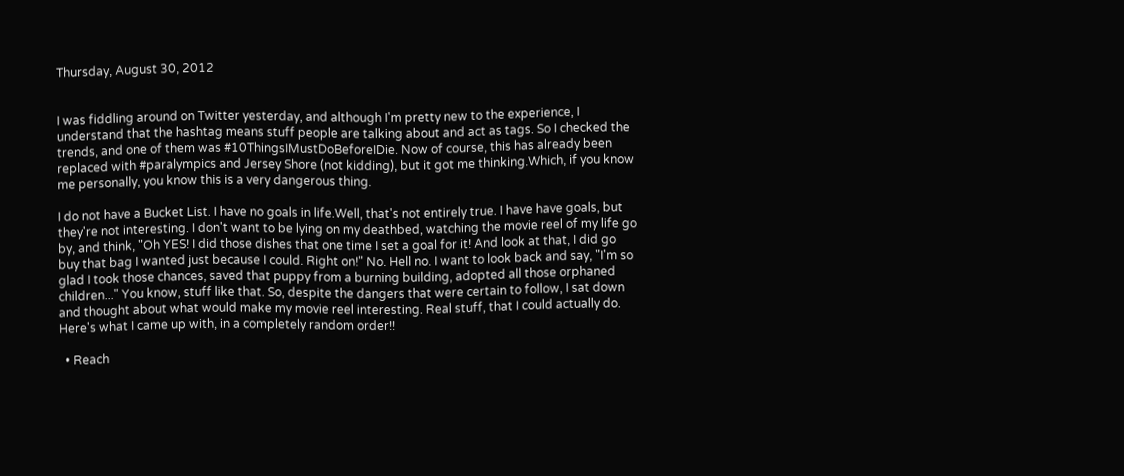Thursday, August 30, 2012


I was fiddling around on Twitter yesterday, and although I'm pretty new to the experience, I understand that the hashtag means stuff people are talking about and act as tags. So I checked the trends, and one of them was #10ThingsIMustDoBeforeIDie. Now of course, this has already been replaced with #paralympics and Jersey Shore (not kidding), but it got me thinking.Which, if you know me personally, you know this is a very dangerous thing.

I do not have a Bucket List. I have no goals in life.Well, that's not entirely true. I have have goals, but they're not interesting. I don't want to be lying on my deathbed, watching the movie reel of my life go by, and think, "Oh YES! I did those dishes that one time I set a goal for it! And look at that, I did go buy that bag I wanted just because I could. Right on!" No. Hell no. I want to look back and say, "I'm so glad I took those chances, saved that puppy from a burning building, adopted all those orphaned children..." You know, stuff like that. So, despite the dangers that were certain to follow, I sat down and thought about what would make my movie reel interesting. Real stuff, that I could actually do. Here's what I came up with, in a completely random order!!

  • Reach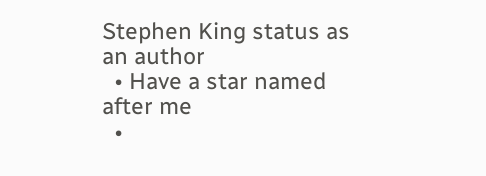Stephen King status as an author
  • Have a star named after me
  •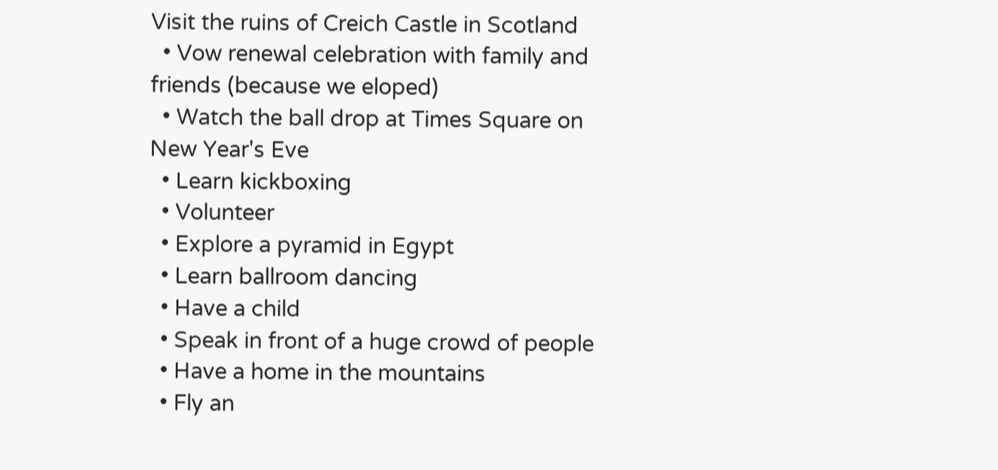Visit the ruins of Creich Castle in Scotland
  • Vow renewal celebration with family and friends (because we eloped)
  • Watch the ball drop at Times Square on New Year's Eve
  • Learn kickboxing
  • Volunteer
  • Explore a pyramid in Egypt
  • Learn ballroom dancing
  • Have a child
  • Speak in front of a huge crowd of people
  • Have a home in the mountains
  • Fly an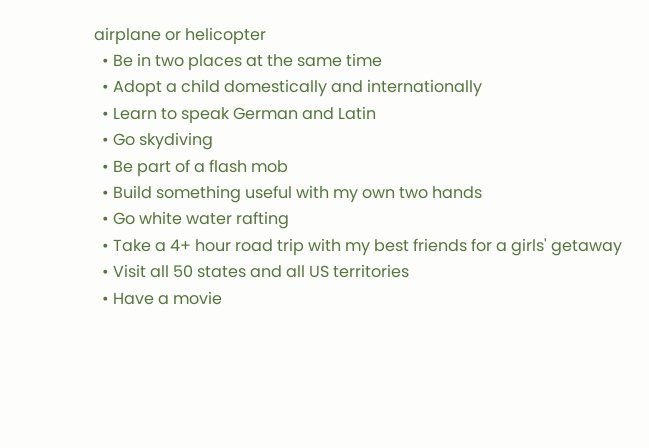airplane or helicopter
  • Be in two places at the same time
  • Adopt a child domestically and internationally
  • Learn to speak German and Latin
  • Go skydiving
  • Be part of a flash mob
  • Build something useful with my own two hands
  • Go white water rafting
  • Take a 4+ hour road trip with my best friends for a girls' getaway
  • Visit all 50 states and all US territories
  • Have a movie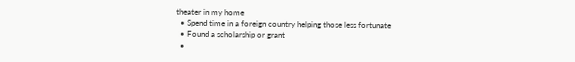theater in my home
  • Spend time in a foreign country helping those less fortunate
  • Found a scholarship or grant
  •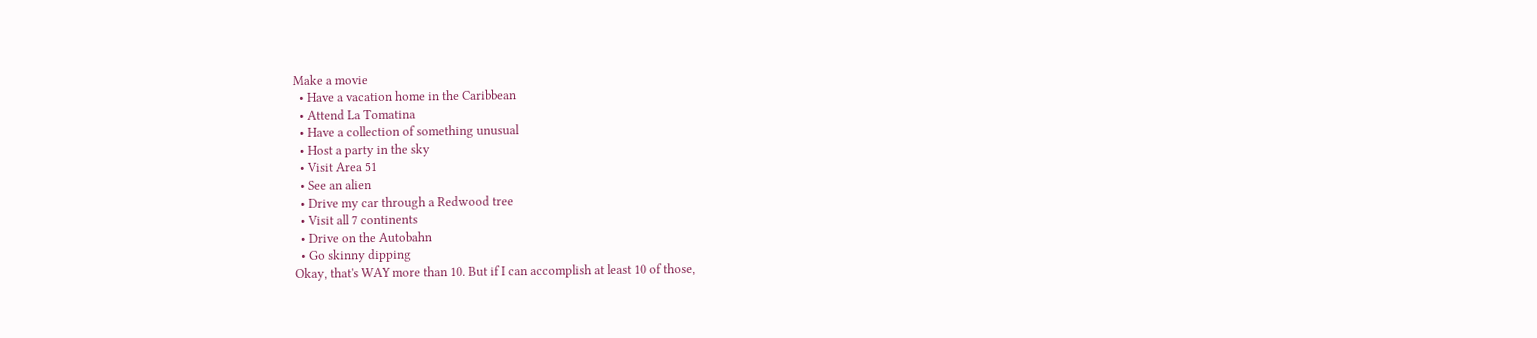Make a movie
  • Have a vacation home in the Caribbean
  • Attend La Tomatina
  • Have a collection of something unusual
  • Host a party in the sky
  • Visit Area 51
  • See an alien
  • Drive my car through a Redwood tree
  • Visit all 7 continents
  • Drive on the Autobahn
  • Go skinny dipping
Okay, that's WAY more than 10. But if I can accomplish at least 10 of those,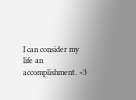I can consider my life an accomplishment. <3